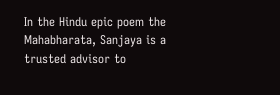In the Hindu epic poem the Mahabharata, Sanjaya is a trusted advisor to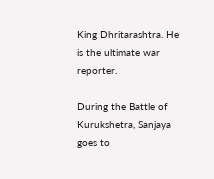King Dhritarashtra. He is the ultimate war reporter.

During the Battle of Kurukshetra, Sanjaya goes to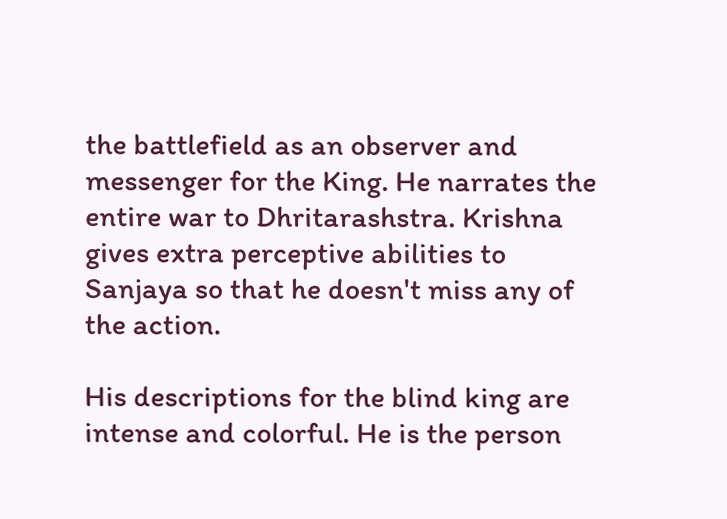the battlefield as an observer and messenger for the King. He narrates the entire war to Dhritarashstra. Krishna gives extra perceptive abilities to Sanjaya so that he doesn't miss any of the action.

His descriptions for the blind king are intense and colorful. He is the person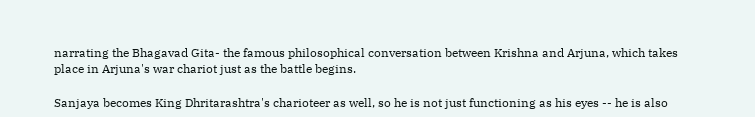narrating the Bhagavad Gita- the famous philosophical conversation between Krishna and Arjuna, which takes place in Arjuna's war chariot just as the battle begins.

Sanjaya becomes King Dhritarashtra's charioteer as well, so he is not just functioning as his eyes -- he is also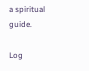a spiritual guide.

Log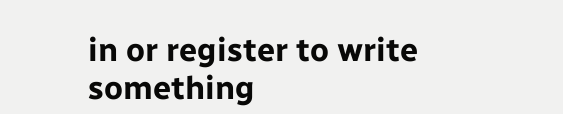in or register to write something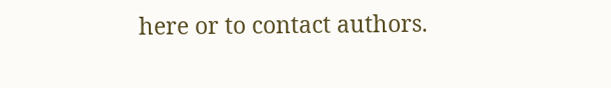here or to contact authors.